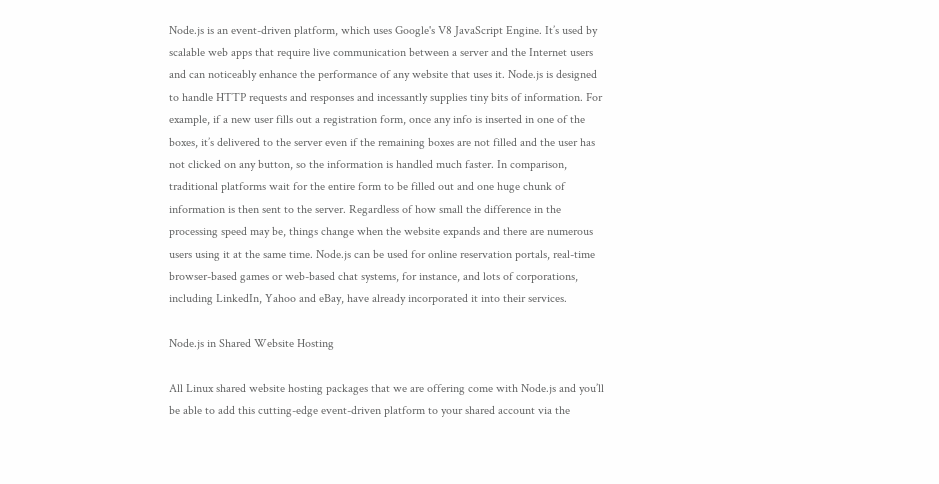Node.js is an event-driven platform, which uses Google's V8 JavaScript Engine. It’s used by scalable web apps that require live communication between a server and the Internet users and can noticeably enhance the performance of any website that uses it. Node.js is designed to handle HTTP requests and responses and incessantly supplies tiny bits of information. For example, if a new user fills out a registration form, once any info is inserted in one of the boxes, it’s delivered to the server even if the remaining boxes are not filled and the user has not clicked on any button, so the information is handled much faster. In comparison, traditional platforms wait for the entire form to be filled out and one huge chunk of information is then sent to the server. Regardless of how small the difference in the processing speed may be, things change when the website expands and there are numerous users using it at the same time. Node.js can be used for online reservation portals, real-time browser-based games or web-based chat systems, for instance, and lots of corporations, including LinkedIn, Yahoo and eBay, have already incorporated it into their services.

Node.js in Shared Website Hosting

All Linux shared website hosting packages that we are offering come with Node.js and you’ll be able to add this cutting-edge event-driven platform to your shared account via the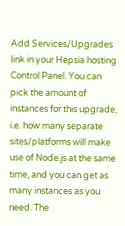Add Services/Upgrades link in your Hepsia hosting Control Panel. You can pick the amount of instances for this upgrade, i.e. how many separate sites/platforms will make use of Node.js at the same time, and you can get as many instances as you need. The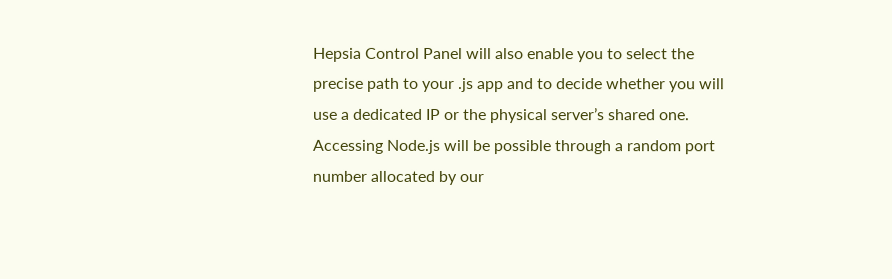Hepsia Control Panel will also enable you to select the precise path to your .js app and to decide whether you will use a dedicated IP or the physical server’s shared one. Accessing Node.js will be possible through a random port number allocated by our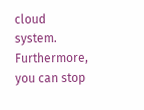cloud system. Furthermore, you can stop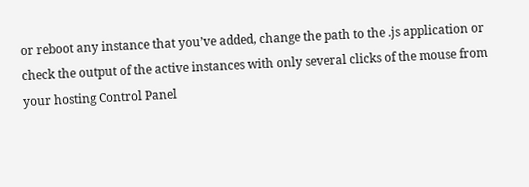or reboot any instance that you’ve added, change the path to the .js application or check the output of the active instances with only several clicks of the mouse from your hosting Control Panel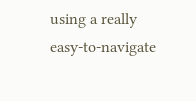using a really easy-to-navigate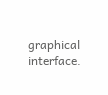graphical interface.